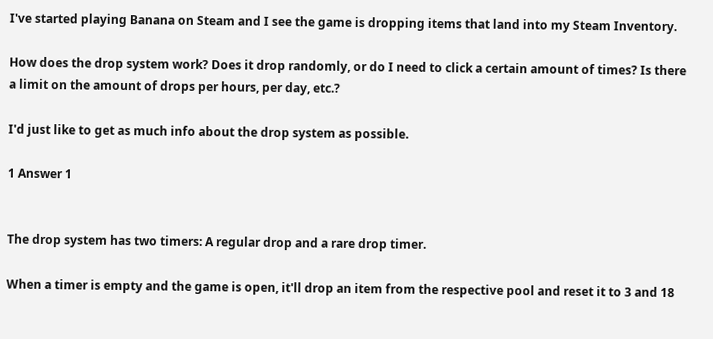I've started playing Banana on Steam and I see the game is dropping items that land into my Steam Inventory.

How does the drop system work? Does it drop randomly, or do I need to click a certain amount of times? Is there a limit on the amount of drops per hours, per day, etc.?

I'd just like to get as much info about the drop system as possible.

1 Answer 1


The drop system has two timers: A regular drop and a rare drop timer.

When a timer is empty and the game is open, it'll drop an item from the respective pool and reset it to 3 and 18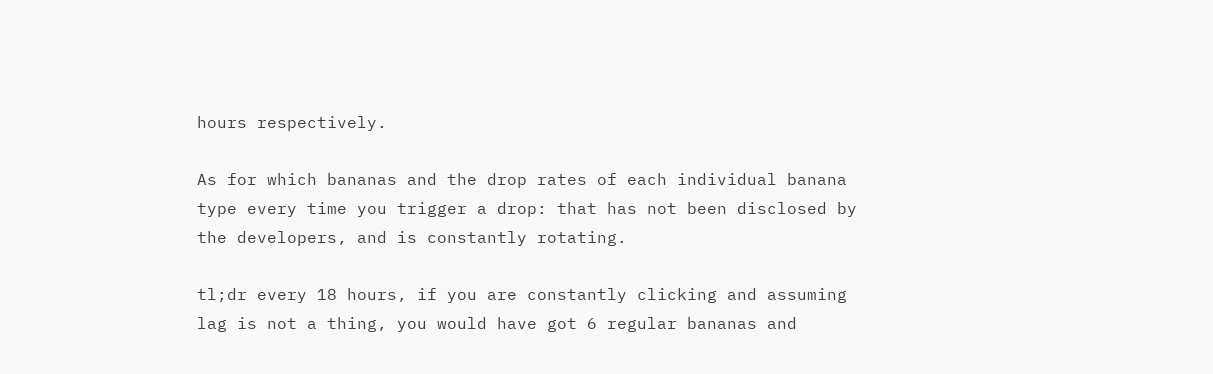hours respectively.

As for which bananas and the drop rates of each individual banana type every time you trigger a drop: that has not been disclosed by the developers, and is constantly rotating.

tl;dr every 18 hours, if you are constantly clicking and assuming lag is not a thing, you would have got 6 regular bananas and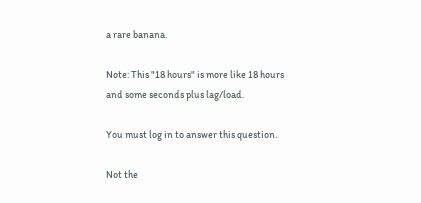a rare banana.

Note: This "18 hours" is more like 18 hours and some seconds plus lag/load.

You must log in to answer this question.

Not the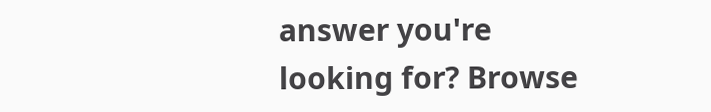answer you're looking for? Browse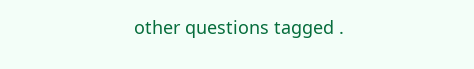other questions tagged .